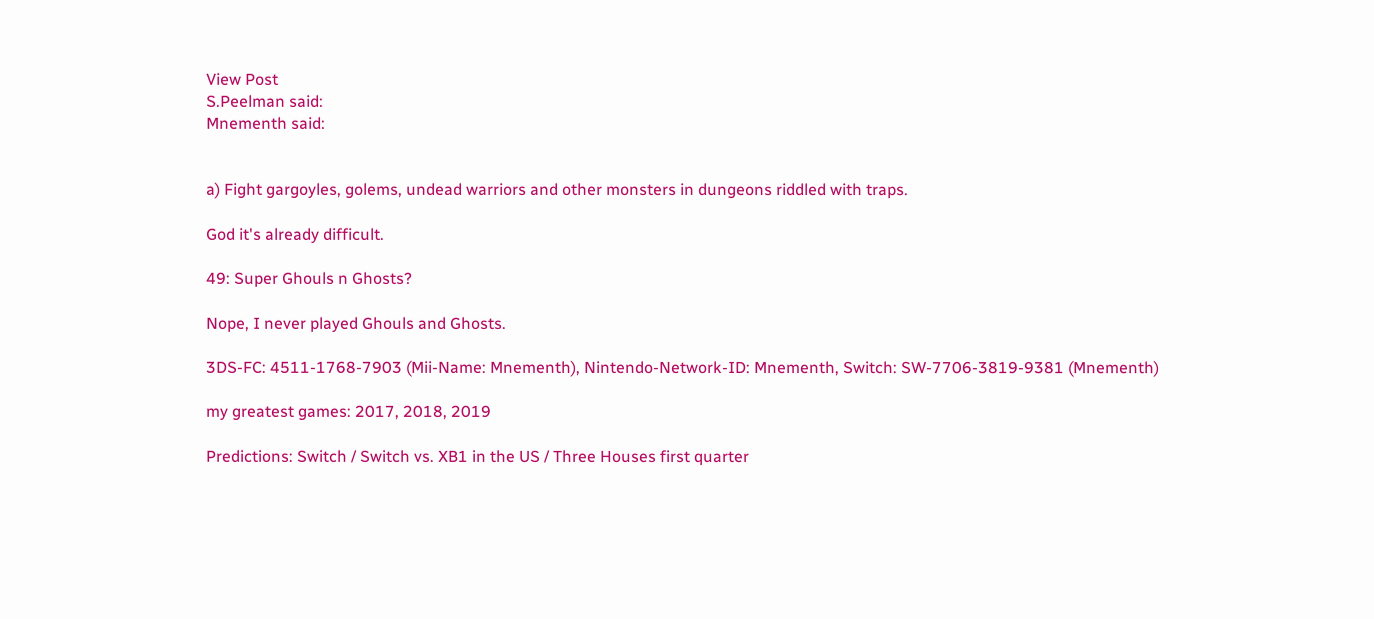View Post
S.Peelman said:
Mnementh said:


a) Fight gargoyles, golems, undead warriors and other monsters in dungeons riddled with traps.

God it's already difficult.

49: Super Ghouls n Ghosts?

Nope, I never played Ghouls and Ghosts.

3DS-FC: 4511-1768-7903 (Mii-Name: Mnementh), Nintendo-Network-ID: Mnementh, Switch: SW-7706-3819-9381 (Mnementh)

my greatest games: 2017, 2018, 2019

Predictions: Switch / Switch vs. XB1 in the US / Three Houses first quarter